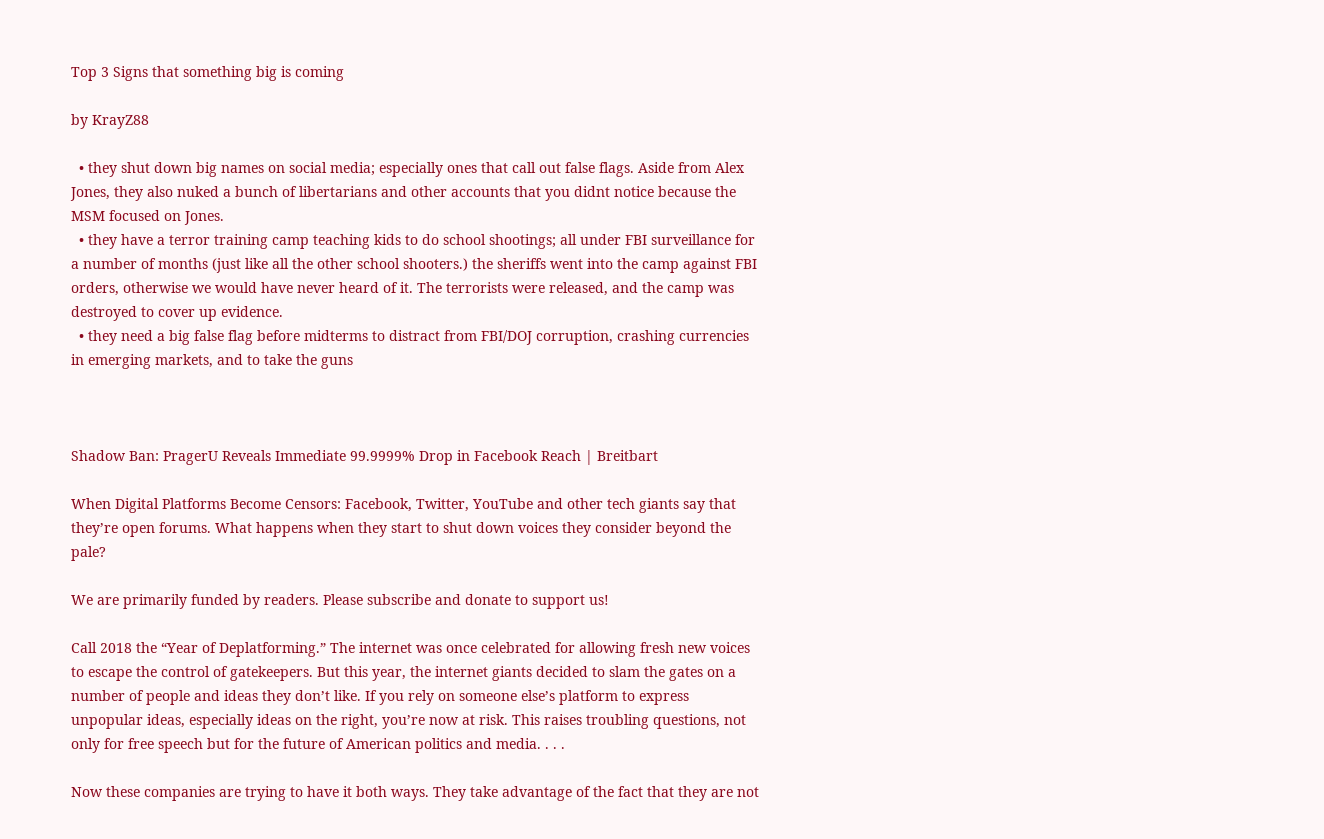Top 3 Signs that something big is coming

by KrayZ88

  • they shut down big names on social media; especially ones that call out false flags. Aside from Alex Jones, they also nuked a bunch of libertarians and other accounts that you didnt notice because the MSM focused on Jones.
  • they have a terror training camp teaching kids to do school shootings; all under FBI surveillance for a number of months (just like all the other school shooters.) the sheriffs went into the camp against FBI orders, otherwise we would have never heard of it. The terrorists were released, and the camp was destroyed to cover up evidence.
  • they need a big false flag before midterms to distract from FBI/DOJ corruption, crashing currencies in emerging markets, and to take the guns



Shadow Ban: PragerU Reveals Immediate 99.9999% Drop in Facebook Reach | Breitbart

When Digital Platforms Become Censors: Facebook, Twitter, YouTube and other tech giants say that they’re open forums. What happens when they start to shut down voices they consider beyond the pale?

We are primarily funded by readers. Please subscribe and donate to support us!

Call 2018 the “Year of Deplatforming.” The internet was once celebrated for allowing fresh new voices to escape the control of gatekeepers. But this year, the internet giants decided to slam the gates on a number of people and ideas they don’t like. If you rely on someone else’s platform to express unpopular ideas, especially ideas on the right, you’re now at risk. This raises troubling questions, not only for free speech but for the future of American politics and media. . . .

Now these companies are trying to have it both ways. They take advantage of the fact that they are not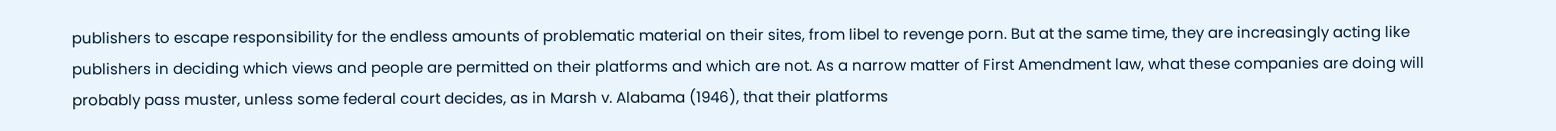publishers to escape responsibility for the endless amounts of problematic material on their sites, from libel to revenge porn. But at the same time, they are increasingly acting like publishers in deciding which views and people are permitted on their platforms and which are not. As a narrow matter of First Amendment law, what these companies are doing will probably pass muster, unless some federal court decides, as in Marsh v. Alabama (1946), that their platforms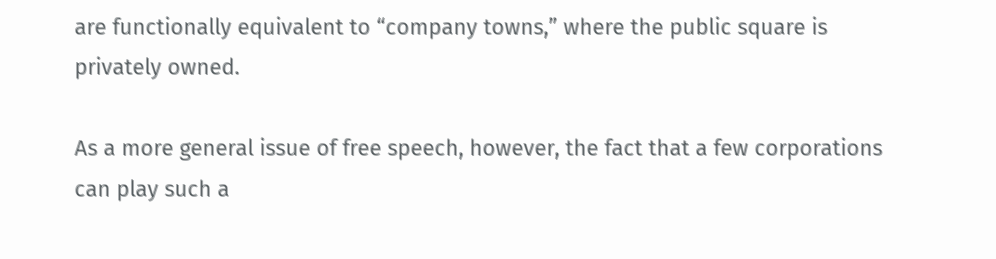are functionally equivalent to “company towns,” where the public square is privately owned.

As a more general issue of free speech, however, the fact that a few corporations can play such a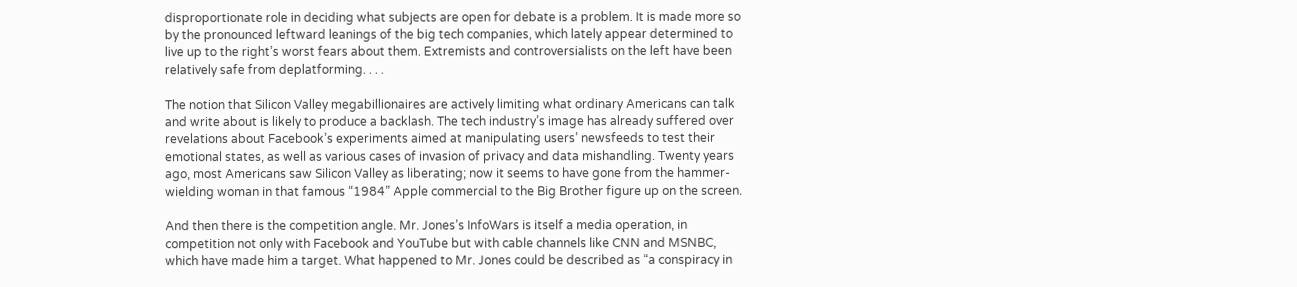disproportionate role in deciding what subjects are open for debate is a problem. It is made more so by the pronounced leftward leanings of the big tech companies, which lately appear determined to live up to the right’s worst fears about them. Extremists and controversialists on the left have been relatively safe from deplatforming. . . .

The notion that Silicon Valley megabillionaires are actively limiting what ordinary Americans can talk and write about is likely to produce a backlash. The tech industry’s image has already suffered over revelations about Facebook’s experiments aimed at manipulating users’ newsfeeds to test their emotional states, as well as various cases of invasion of privacy and data mishandling. Twenty years ago, most Americans saw Silicon Valley as liberating; now it seems to have gone from the hammer-wielding woman in that famous “1984” Apple commercial to the Big Brother figure up on the screen.

And then there is the competition angle. Mr. Jones’s InfoWars is itself a media operation, in competition not only with Facebook and YouTube but with cable channels like CNN and MSNBC, which have made him a target. What happened to Mr. Jones could be described as “a conspiracy in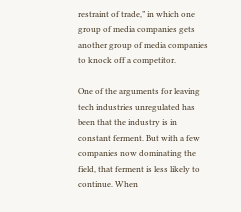restraint of trade,” in which one group of media companies gets another group of media companies to knock off a competitor.

One of the arguments for leaving tech industries unregulated has been that the industry is in constant ferment. But with a few companies now dominating the field, that ferment is less likely to continue. When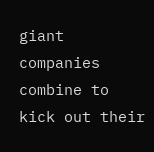giant companies combine to kick out their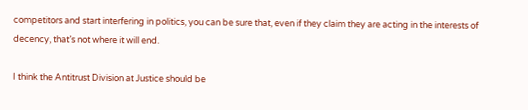competitors and start interfering in politics, you can be sure that, even if they claim they are acting in the interests of decency, that’s not where it will end.

I think the Antitrust Division at Justice should be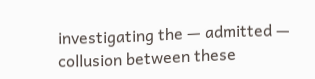investigating the — admitted — collusion between these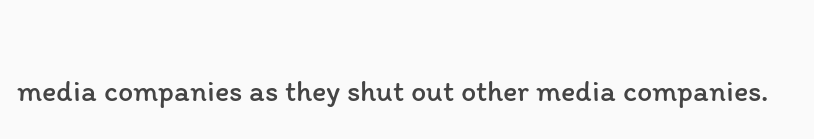media companies as they shut out other media companies.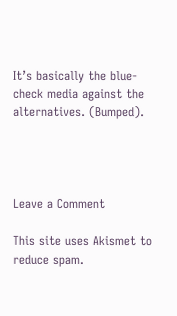It’s basically the blue-check media against the alternatives. (Bumped).




Leave a Comment

This site uses Akismet to reduce spam.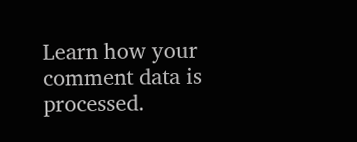Learn how your comment data is processed.